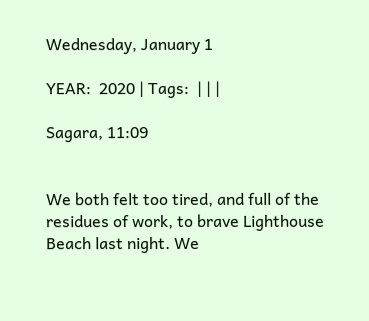Wednesday, January 1

YEAR:  2020 | Tags:  | | |

Sagara, 11:09


We both felt too tired, and full of the residues of work, to brave Lighthouse Beach last night. We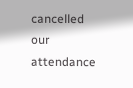cancelled our attendance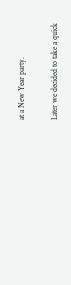at a New Year party.

Later we decided to take a quick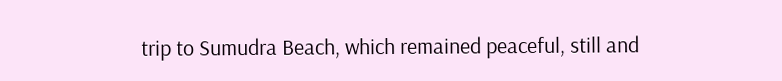trip to Sumudra Beach, which remained peaceful, still and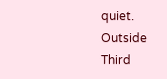quiet. Outside Third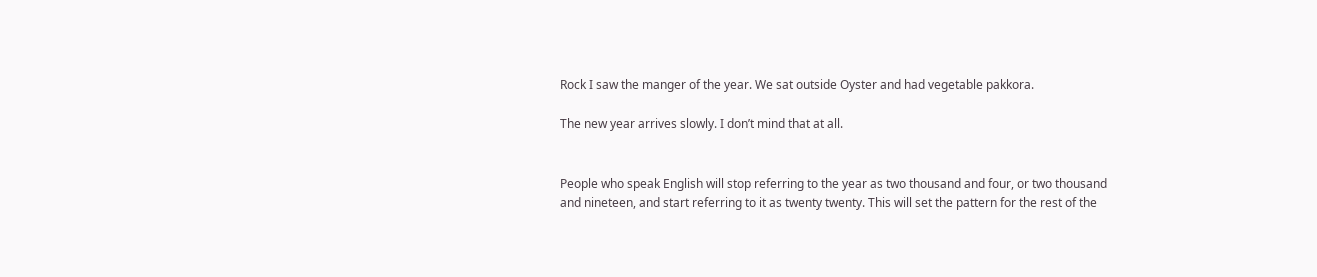Rock I saw the manger of the year. We sat outside Oyster and had vegetable pakkora.

The new year arrives slowly. I don’t mind that at all.


People who speak English will stop referring to the year as two thousand and four, or two thousand and nineteen, and start referring to it as twenty twenty. This will set the pattern for the rest of the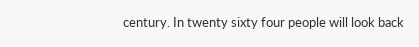century. In twenty sixty four people will look back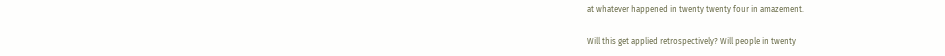at whatever happened in twenty twenty four in amazement.

Will this get applied retrospectively? Will people in twenty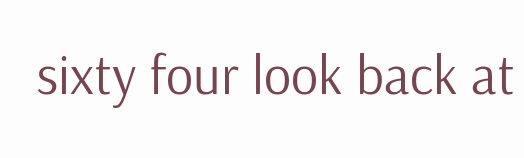sixty four look back at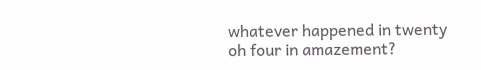whatever happened in twenty oh four in amazement?